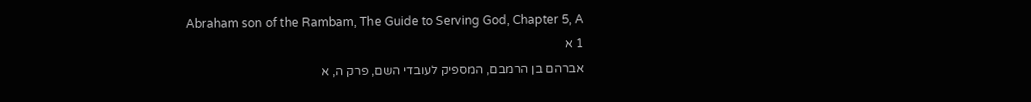Abraham son of the Rambam, The Guide to Serving God, Chapter 5, A
1 א
אברהם בן הרמבם, המספיק לעובדי השם, פרק ה, א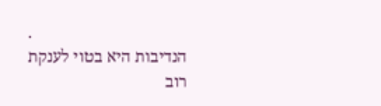.
הנדיבות היא בטוי לענקת רוב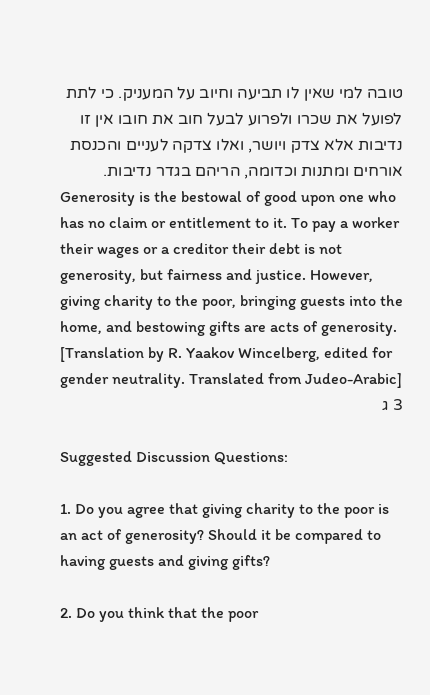טובה למי שאין לו תביעה וחיוב על המעניק. כי לתת לפועל את שכרו ולפרוע לבעל חוב את חובו אין זו נדיבות אלא צדק ויושר, ואלו צדקה לעניים והכנסת אורחים ומתנות וכדומה, הריהם בגדר נדיבות.
Generosity is the bestowal of good upon one who has no claim or entitlement to it. To pay a worker their wages or a creditor their debt is not generosity, but fairness and justice. However, giving charity to the poor, bringing guests into the home, and bestowing gifts are acts of generosity. [Translation by R. Yaakov Wincelberg, edited for gender neutrality. Translated from Judeo-Arabic]
3 ג

Suggested Discussion Questions:

1. Do you agree that giving charity to the poor is an act of generosity? Should it be compared to having guests and giving gifts?

2. Do you think that the poor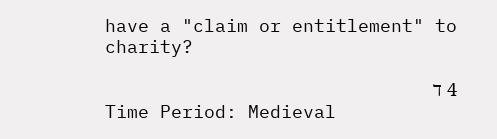have a "claim or entitlement" to charity?

4 ד
Time Period: Medieval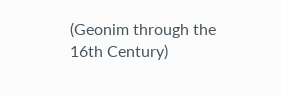(Geonim through the 16th Century)